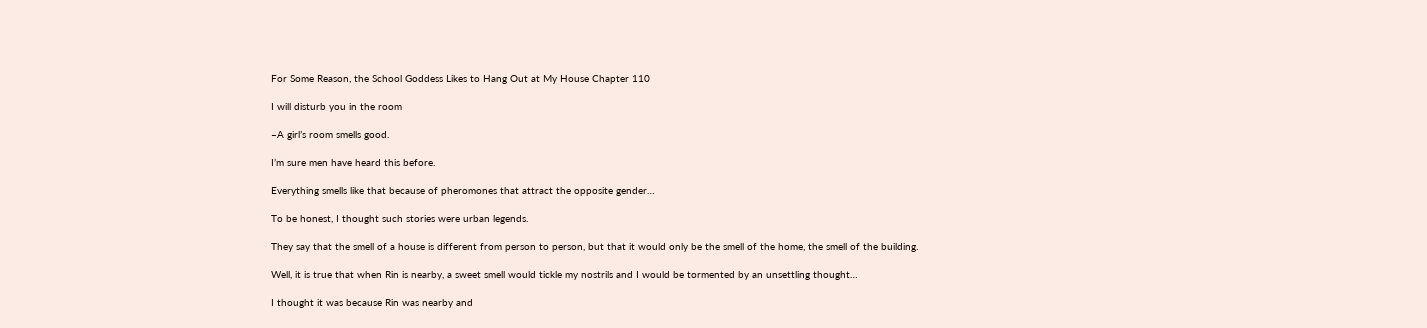For Some Reason, the School Goddess Likes to Hang Out at My House Chapter 110

I will disturb you in the room

–A girl’s room smells good.

I’m sure men have heard this before.

Everything smells like that because of pheromones that attract the opposite gender…

To be honest, I thought such stories were urban legends.

They say that the smell of a house is different from person to person, but that it would only be the smell of the home, the smell of the building.

Well, it is true that when Rin is nearby, a sweet smell would tickle my nostrils and I would be tormented by an unsettling thought…

I thought it was because Rin was nearby and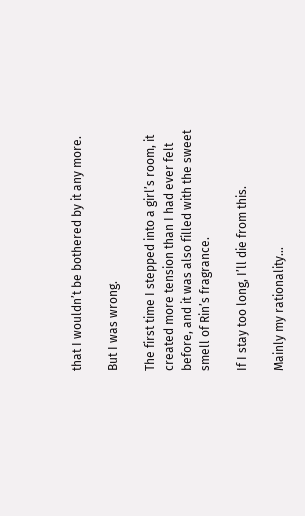that I wouldn’t be bothered by it any more.

But I was wrong.

The first time I stepped into a girl’s room, it created more tension than I had ever felt before, and it was also filled with the sweet smell of Rin’s fragrance.

If I stay too long, I’ll die from this.

Mainly my rationality…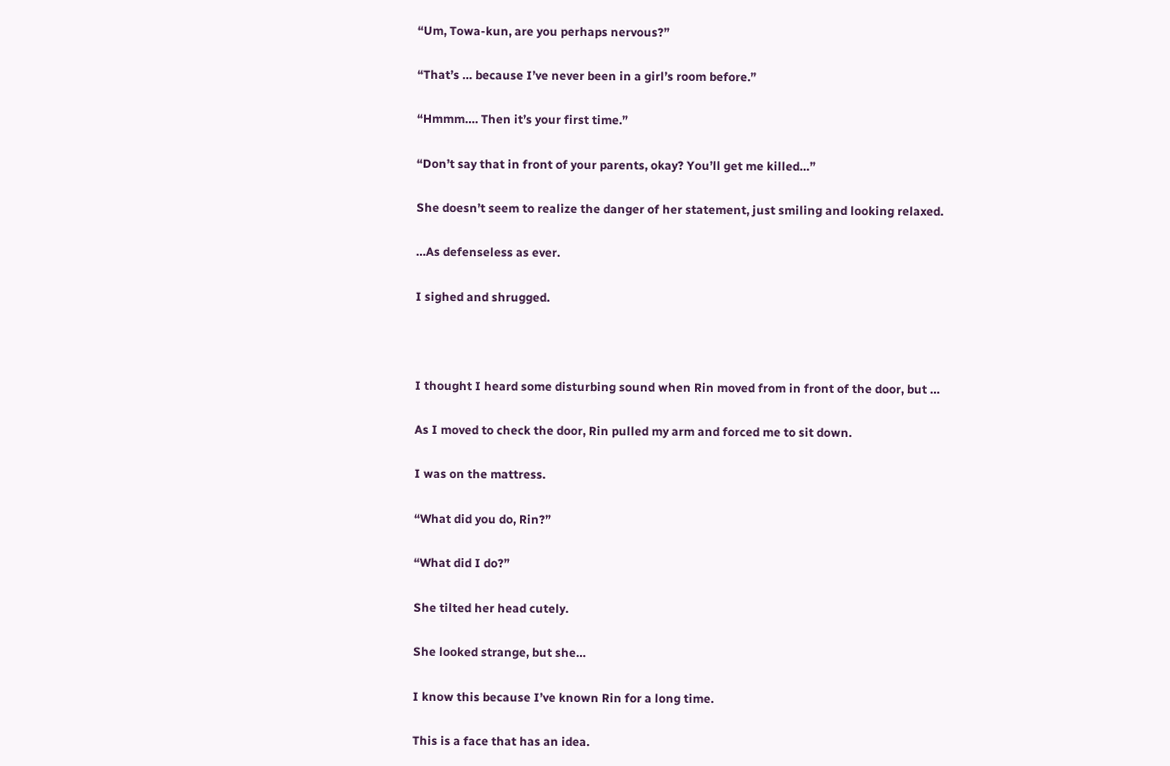“Um, Towa-kun, are you perhaps nervous?”

“That’s … because I’ve never been in a girl’s room before.”

“Hmmm…. Then it’s your first time.”

“Don’t say that in front of your parents, okay? You’ll get me killed…”

She doesn’t seem to realize the danger of her statement, just smiling and looking relaxed.

…As defenseless as ever.

I sighed and shrugged.



I thought I heard some disturbing sound when Rin moved from in front of the door, but …

As I moved to check the door, Rin pulled my arm and forced me to sit down.

I was on the mattress.

“What did you do, Rin?”

“What did I do?”

She tilted her head cutely.

She looked strange, but she…

I know this because I’ve known Rin for a long time.

This is a face that has an idea.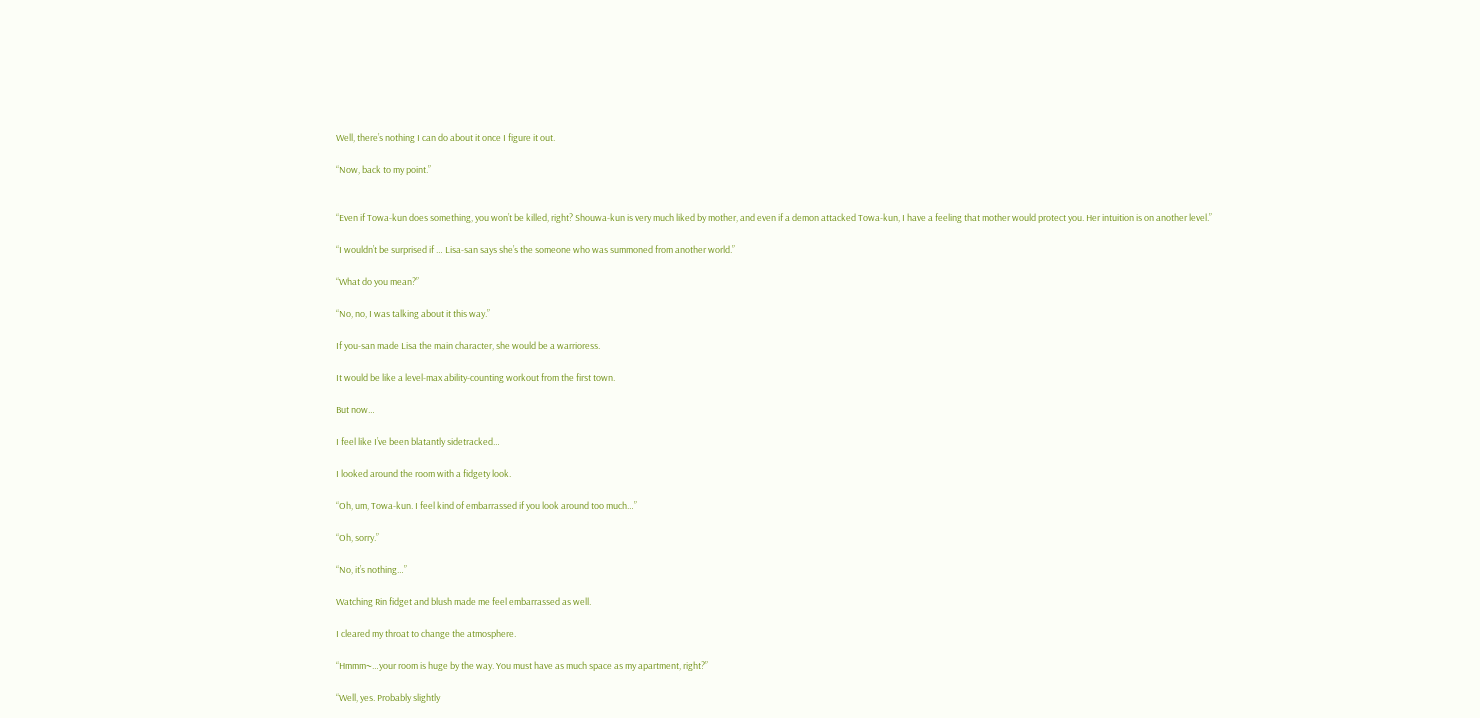Well, there’s nothing I can do about it once I figure it out.

“Now, back to my point.”


“Even if Towa-kun does something, you won’t be killed, right? Shouwa-kun is very much liked by mother, and even if a demon attacked Towa-kun, I have a feeling that mother would protect you. Her intuition is on another level.”

“I wouldn’t be surprised if … Lisa-san says she’s the someone who was summoned from another world.”

“What do you mean?”

“No, no, I was talking about it this way.”

If you-san made Lisa the main character, she would be a warrioress.

It would be like a level-max ability-counting workout from the first town.

But now…

I feel like I’ve been blatantly sidetracked…

I looked around the room with a fidgety look.

“Oh, um, Towa-kun. I feel kind of embarrassed if you look around too much…”

“Oh, sorry.”

“No, it’s nothing…”

Watching Rin fidget and blush made me feel embarrassed as well.

I cleared my throat to change the atmosphere.

“Hmmm~…your room is huge by the way. You must have as much space as my apartment, right?”

“Well, yes. Probably slightly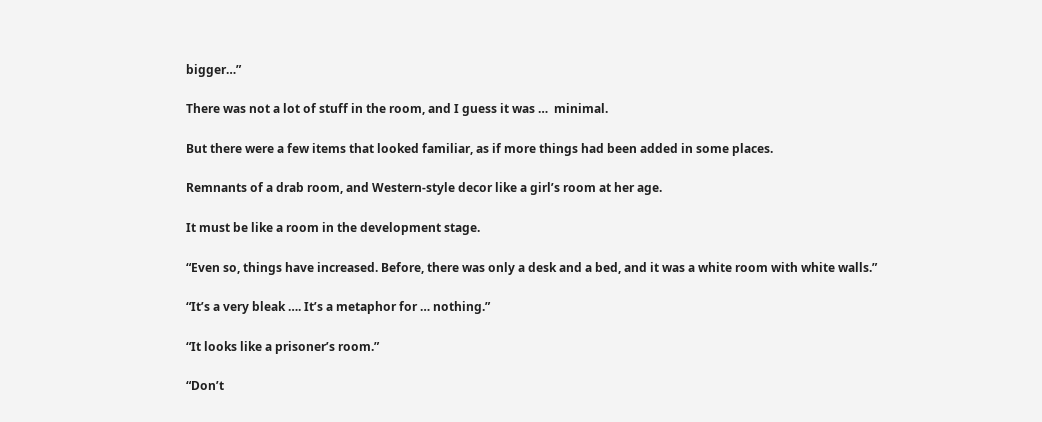bigger…”

There was not a lot of stuff in the room, and I guess it was …  minimal.

But there were a few items that looked familiar, as if more things had been added in some places.

Remnants of a drab room, and Western-style decor like a girl’s room at her age.

It must be like a room in the development stage.

“Even so, things have increased. Before, there was only a desk and a bed, and it was a white room with white walls.”

“It’s a very bleak …. It’s a metaphor for … nothing.”

“It looks like a prisoner’s room.”

“Don’t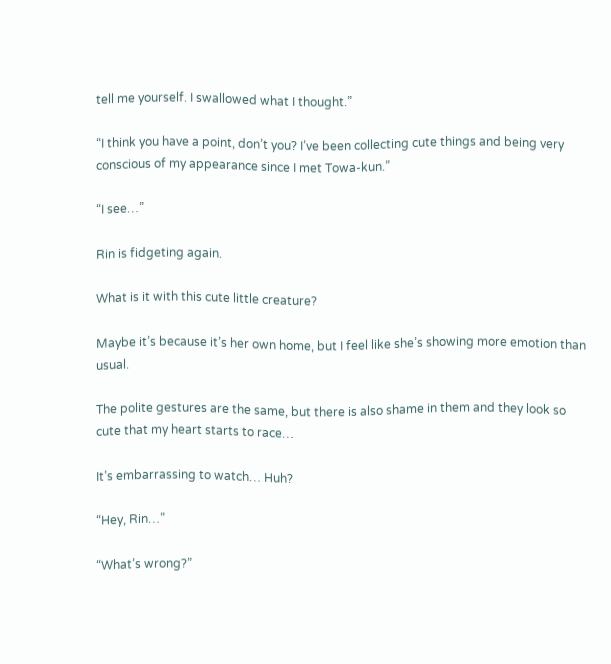tell me yourself. I swallowed what I thought.”

“I think you have a point, don’t you? I’ve been collecting cute things and being very conscious of my appearance since I met Towa-kun.”

“I see…”

Rin is fidgeting again.

What is it with this cute little creature?

Maybe it’s because it’s her own home, but I feel like she’s showing more emotion than usual.

The polite gestures are the same, but there is also shame in them and they look so cute that my heart starts to race…

It’s embarrassing to watch… Huh?

“Hey, Rin…”

“What’s wrong?”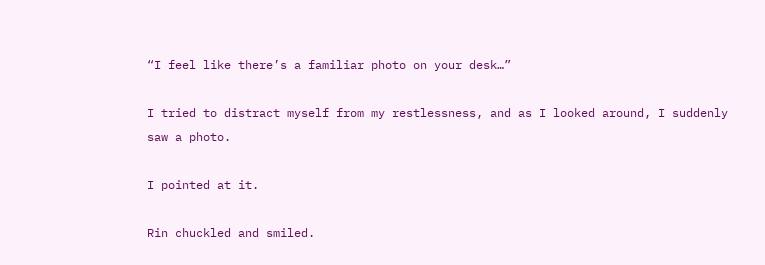“I feel like there’s a familiar photo on your desk…”

I tried to distract myself from my restlessness, and as I looked around, I suddenly saw a photo.

I pointed at it.

Rin chuckled and smiled.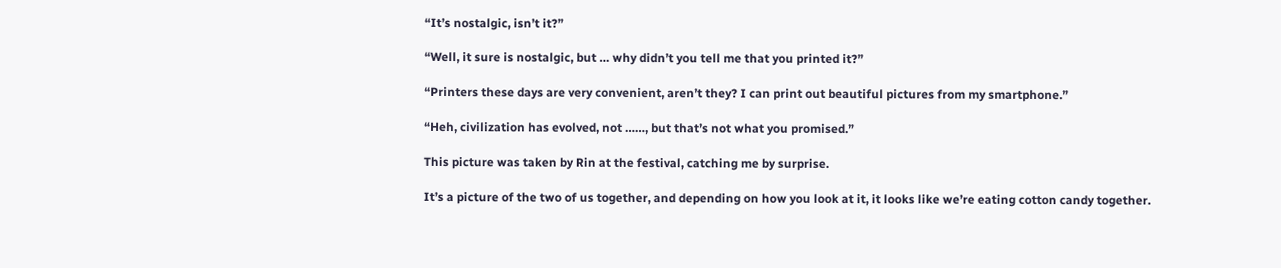“It’s nostalgic, isn’t it?”

“Well, it sure is nostalgic, but … why didn’t you tell me that you printed it?”

“Printers these days are very convenient, aren’t they? I can print out beautiful pictures from my smartphone.”

“Heh, civilization has evolved, not ……, but that’s not what you promised.”

This picture was taken by Rin at the festival, catching me by surprise.

It’s a picture of the two of us together, and depending on how you look at it, it looks like we’re eating cotton candy together.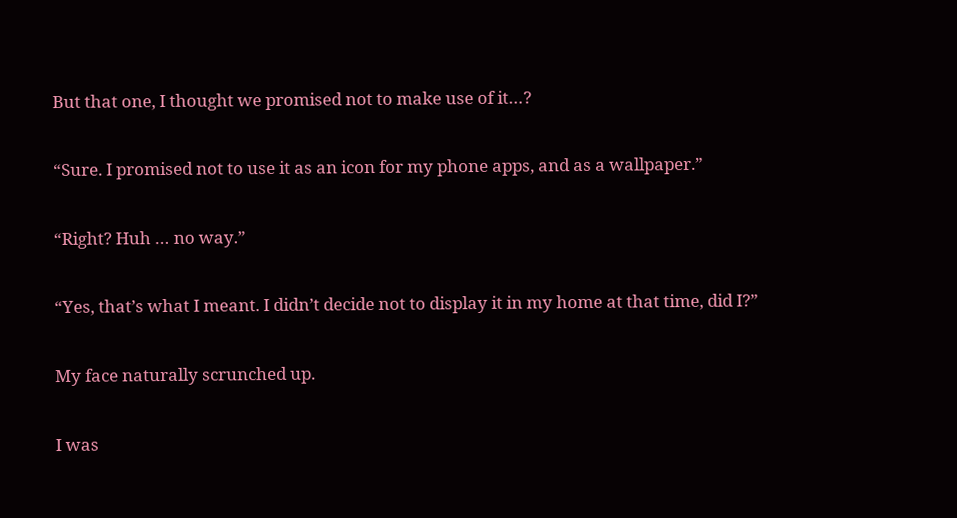But that one, I thought we promised not to make use of it…?

“Sure. I promised not to use it as an icon for my phone apps, and as a wallpaper.”

“Right? Huh … no way.”

“Yes, that’s what I meant. I didn’t decide not to display it in my home at that time, did I?”

My face naturally scrunched up.

I was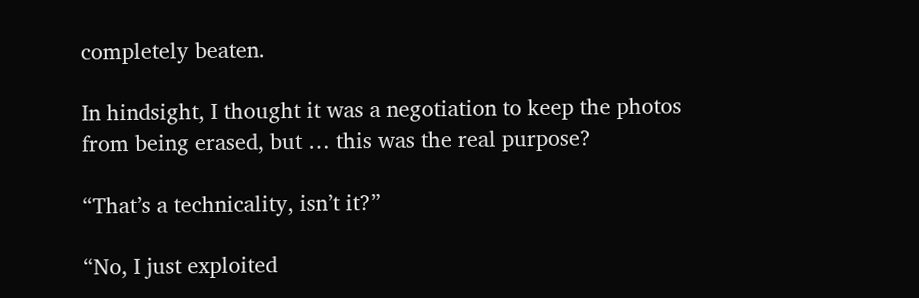completely beaten.

In hindsight, I thought it was a negotiation to keep the photos from being erased, but … this was the real purpose?

“That’s a technicality, isn’t it?”

“No, I just exploited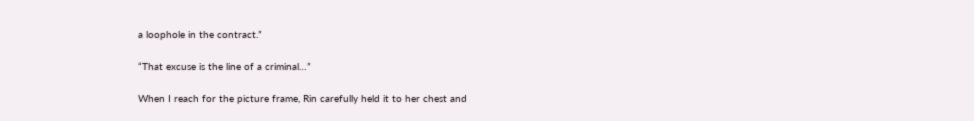a loophole in the contract.”

“That excuse is the line of a criminal…”

When I reach for the picture frame, Rin carefully held it to her chest and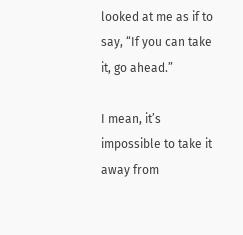looked at me as if to say, “If you can take it, go ahead.”

I mean, it’s impossible to take it away from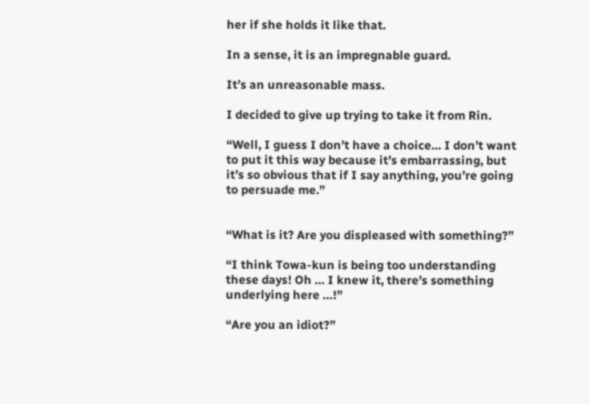her if she holds it like that.

In a sense, it is an impregnable guard.

It’s an unreasonable mass.

I decided to give up trying to take it from Rin.

“Well, I guess I don’t have a choice… I don’t want to put it this way because it’s embarrassing, but it’s so obvious that if I say anything, you’re going to persuade me.”


“What is it? Are you displeased with something?”

“I think Towa-kun is being too understanding these days! Oh … I knew it, there’s something underlying here …!”

“Are you an idiot?”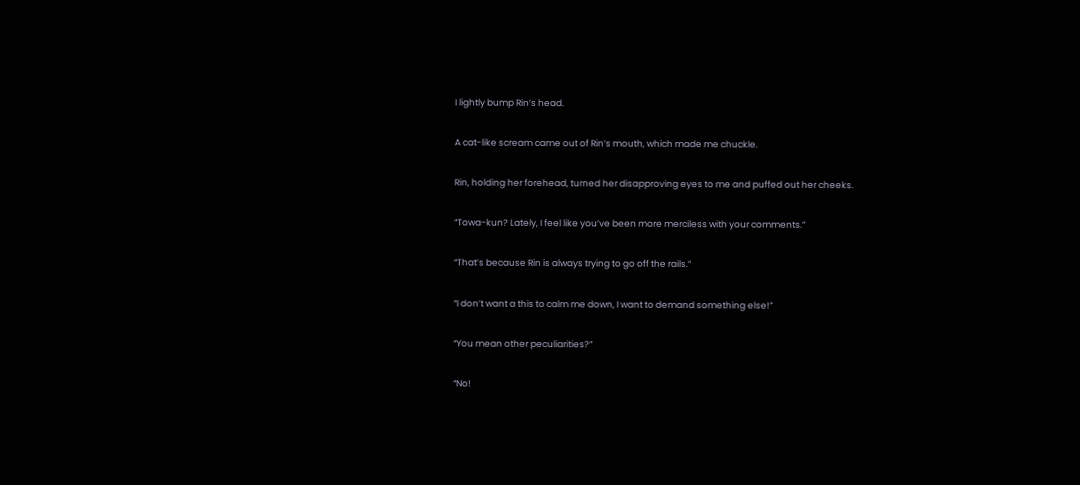I lightly bump Rin’s head.

A cat-like scream came out of Rin’s mouth, which made me chuckle.

Rin, holding her forehead, turned her disapproving eyes to me and puffed out her cheeks.

“Towa-kun? Lately, I feel like you’ve been more merciless with your comments.”

“That’s because Rin is always trying to go off the rails.”

“I don’t want a this to calm me down, I want to demand something else!”

“You mean other peculiarities?”

“No!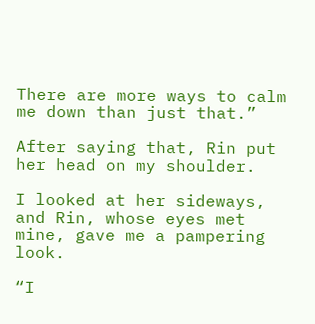There are more ways to calm me down than just that.”

After saying that, Rin put her head on my shoulder.

I looked at her sideways, and Rin, whose eyes met mine, gave me a pampering look.

“I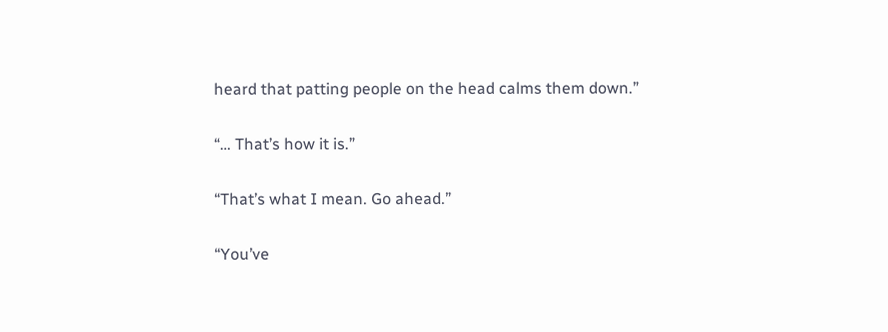heard that patting people on the head calms them down.”

“… That’s how it is.”

“That’s what I mean. Go ahead.”

“You’ve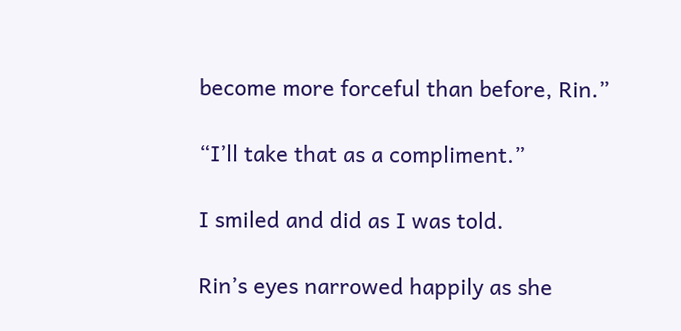become more forceful than before, Rin.”

“I’ll take that as a compliment.”

I smiled and did as I was told.

Rin’s eyes narrowed happily as she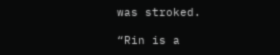was stroked.

“Rin is a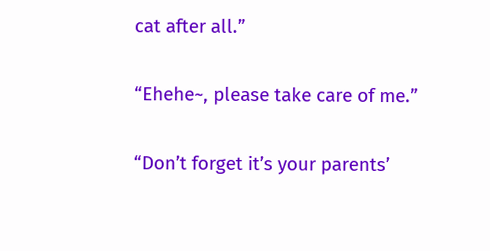cat after all.”

“Ehehe~, please take care of me.”

“Don’t forget it’s your parents’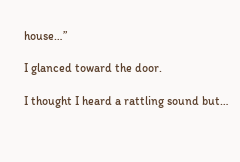house…”

I glanced toward the door.

I thought I heard a rattling sound but…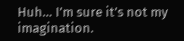Huh… I’m sure it’s not my imagination.